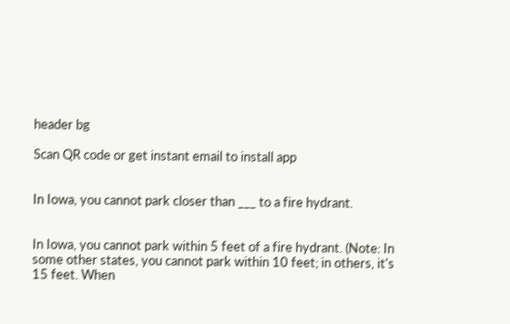header bg

Scan QR code or get instant email to install app


In Iowa, you cannot park closer than ___ to a fire hydrant.


In Iowa, you cannot park within 5 feet of a fire hydrant. (Note: In some other states, you cannot park within 10 feet; in others, it's 15 feet. When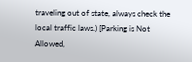traveling out of state, always check the local traffic laws.) [Parking is Not Allowed,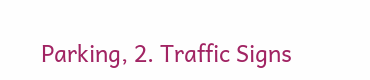Parking, 2. Traffic Signs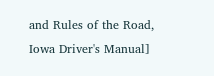and Rules of the Road, Iowa Driver's Manual]